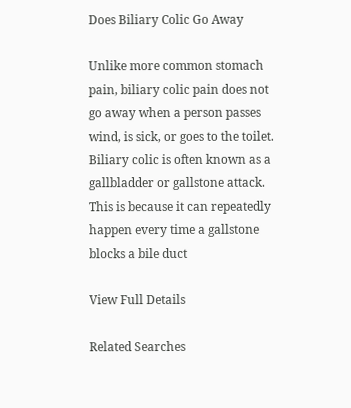Does Biliary Colic Go Away

Unlike more common stomach pain, biliary colic pain does not go away when a person passes wind, is sick, or goes to the toilet. Biliary colic is often known as a gallbladder or gallstone attack. This is because it can repeatedly happen every time a gallstone blocks a bile duct

View Full Details

Related Searches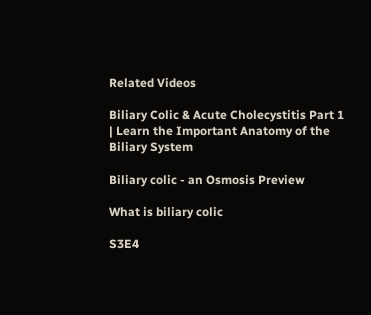Related Videos

Biliary Colic & Acute Cholecystitis Part 1 | Learn the Important Anatomy of the Biliary System

Biliary colic - an Osmosis Preview

What is biliary colic

S3E4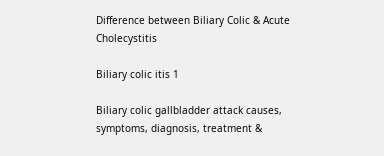Difference between Biliary Colic & Acute Cholecystitis

Biliary colic itis 1

Biliary colic gallbladder attack causes, symptoms, diagnosis, treatment &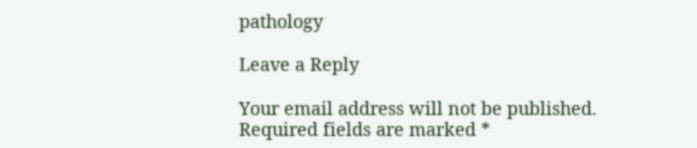pathology

Leave a Reply

Your email address will not be published. Required fields are marked *